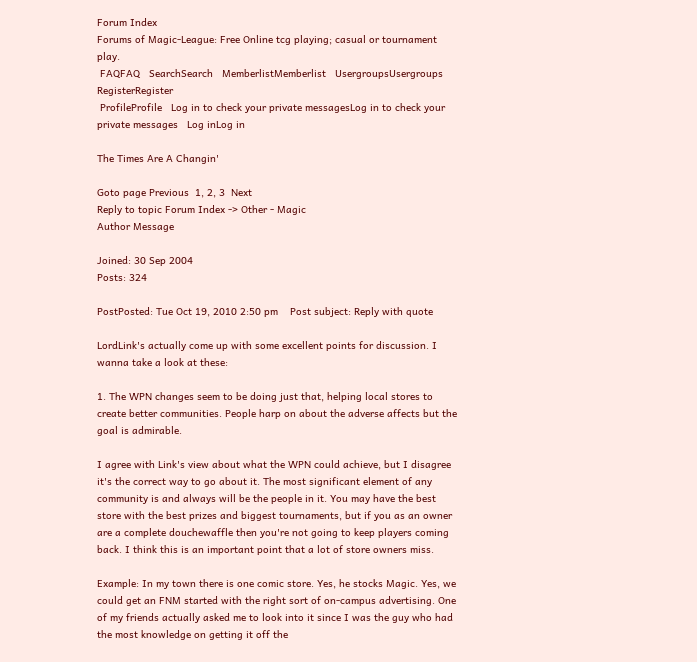Forum Index
Forums of Magic-League: Free Online tcg playing; casual or tournament play.
 FAQFAQ   SearchSearch   MemberlistMemberlist   UsergroupsUsergroups   RegisterRegister
 ProfileProfile   Log in to check your private messagesLog in to check your private messages   Log inLog in

The Times Are A Changin'

Goto page Previous  1, 2, 3  Next
Reply to topic Forum Index -> Other - Magic
Author Message

Joined: 30 Sep 2004
Posts: 324

PostPosted: Tue Oct 19, 2010 2:50 pm    Post subject: Reply with quote

LordLink's actually come up with some excellent points for discussion. I wanna take a look at these:

1. The WPN changes seem to be doing just that, helping local stores to create better communities. People harp on about the adverse affects but the goal is admirable.

I agree with Link's view about what the WPN could achieve, but I disagree it's the correct way to go about it. The most significant element of any community is and always will be the people in it. You may have the best store with the best prizes and biggest tournaments, but if you as an owner are a complete douchewaffle then you're not going to keep players coming back. I think this is an important point that a lot of store owners miss.

Example: In my town there is one comic store. Yes, he stocks Magic. Yes, we could get an FNM started with the right sort of on-campus advertising. One of my friends actually asked me to look into it since I was the guy who had the most knowledge on getting it off the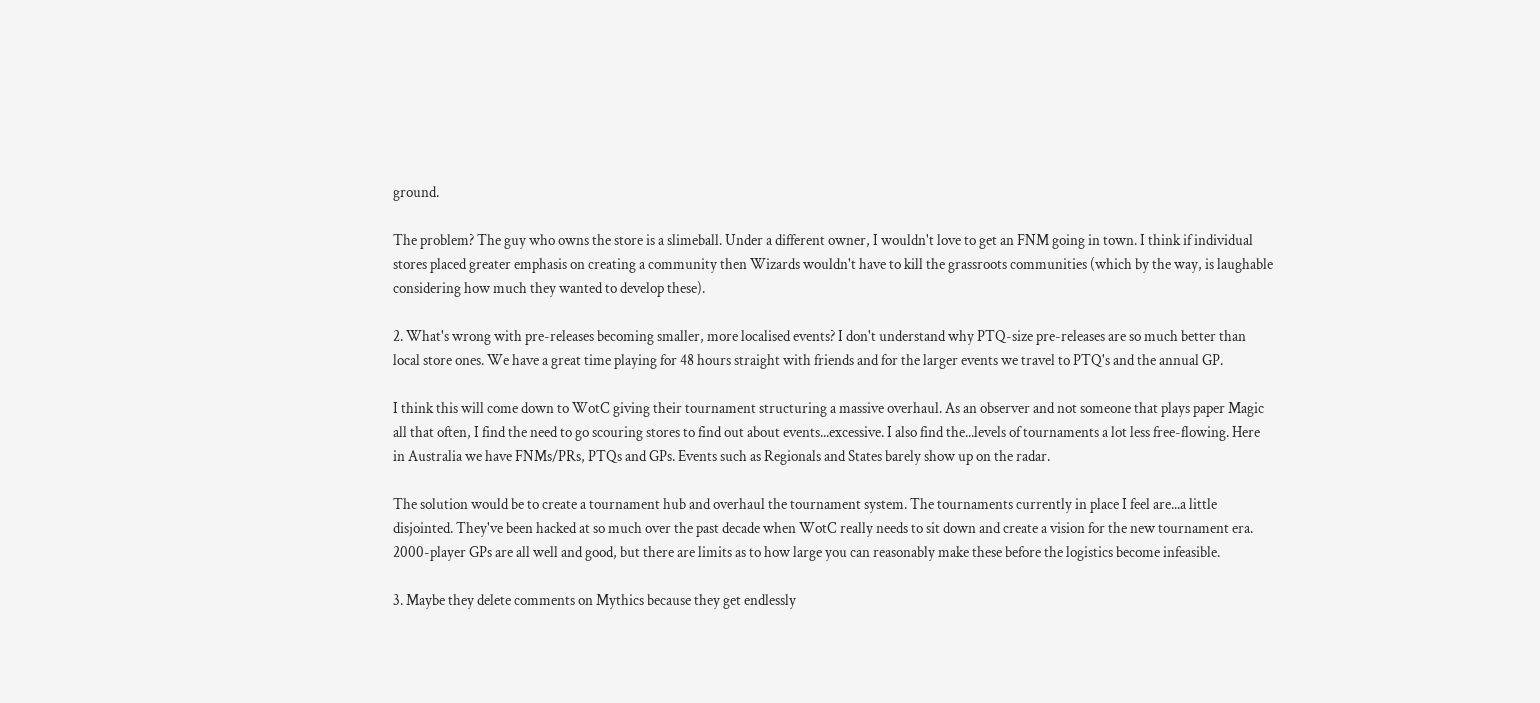ground.

The problem? The guy who owns the store is a slimeball. Under a different owner, I wouldn't love to get an FNM going in town. I think if individual stores placed greater emphasis on creating a community then Wizards wouldn't have to kill the grassroots communities (which by the way, is laughable considering how much they wanted to develop these).

2. What's wrong with pre-releases becoming smaller, more localised events? I don't understand why PTQ-size pre-releases are so much better than local store ones. We have a great time playing for 48 hours straight with friends and for the larger events we travel to PTQ's and the annual GP.

I think this will come down to WotC giving their tournament structuring a massive overhaul. As an observer and not someone that plays paper Magic all that often, I find the need to go scouring stores to find out about events...excessive. I also find the...levels of tournaments a lot less free-flowing. Here in Australia we have FNMs/PRs, PTQs and GPs. Events such as Regionals and States barely show up on the radar.

The solution would be to create a tournament hub and overhaul the tournament system. The tournaments currently in place I feel are...a little disjointed. They've been hacked at so much over the past decade when WotC really needs to sit down and create a vision for the new tournament era. 2000-player GPs are all well and good, but there are limits as to how large you can reasonably make these before the logistics become infeasible.

3. Maybe they delete comments on Mythics because they get endlessly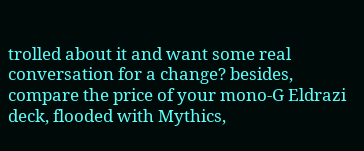trolled about it and want some real conversation for a change? besides, compare the price of your mono-G Eldrazi deck, flooded with Mythics,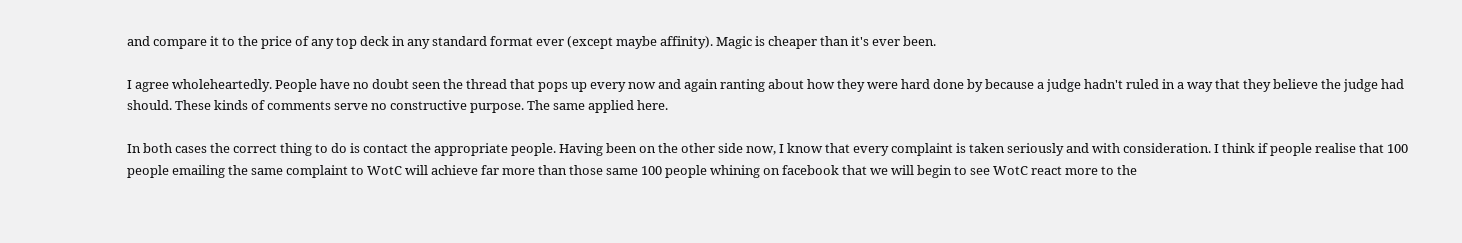and compare it to the price of any top deck in any standard format ever (except maybe affinity). Magic is cheaper than it's ever been.

I agree wholeheartedly. People have no doubt seen the thread that pops up every now and again ranting about how they were hard done by because a judge hadn't ruled in a way that they believe the judge had should. These kinds of comments serve no constructive purpose. The same applied here.

In both cases the correct thing to do is contact the appropriate people. Having been on the other side now, I know that every complaint is taken seriously and with consideration. I think if people realise that 100 people emailing the same complaint to WotC will achieve far more than those same 100 people whining on facebook that we will begin to see WotC react more to the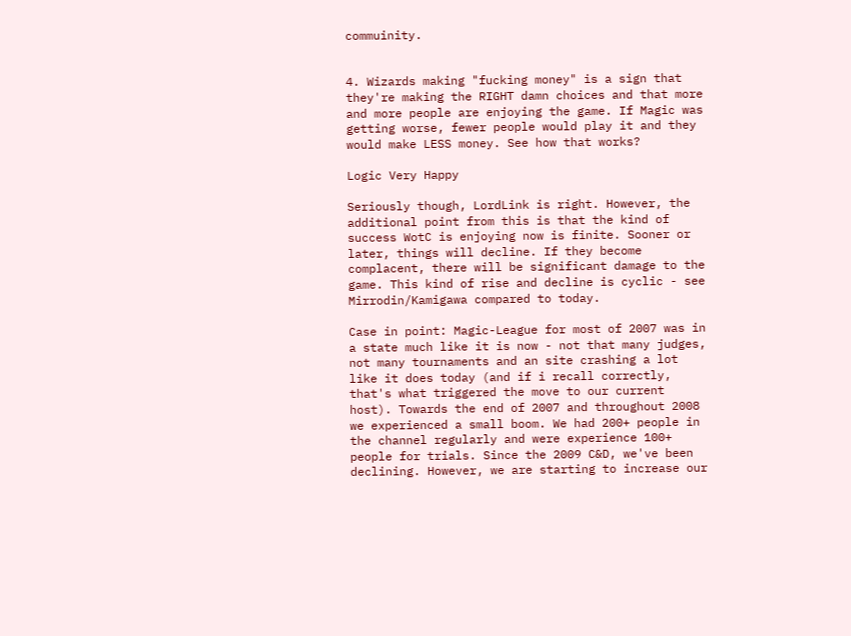commuinity.


4. Wizards making "fucking money" is a sign that they're making the RIGHT damn choices and that more and more people are enjoying the game. If Magic was getting worse, fewer people would play it and they would make LESS money. See how that works?

Logic Very Happy

Seriously though, LordLink is right. However, the additional point from this is that the kind of success WotC is enjoying now is finite. Sooner or later, things will decline. If they become complacent, there will be significant damage to the game. This kind of rise and decline is cyclic - see Mirrodin/Kamigawa compared to today.

Case in point: Magic-League for most of 2007 was in a state much like it is now - not that many judges, not many tournaments and an site crashing a lot like it does today (and if i recall correctly, that's what triggered the move to our current host). Towards the end of 2007 and throughout 2008 we experienced a small boom. We had 200+ people in the channel regularly and were experience 100+ people for trials. Since the 2009 C&D, we've been declining. However, we are starting to increase our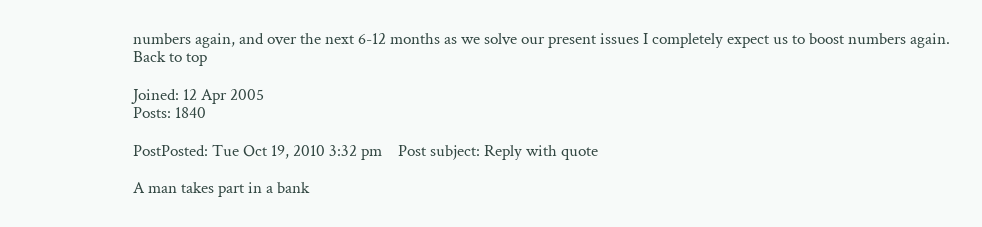numbers again, and over the next 6-12 months as we solve our present issues I completely expect us to boost numbers again.
Back to top

Joined: 12 Apr 2005
Posts: 1840

PostPosted: Tue Oct 19, 2010 3:32 pm    Post subject: Reply with quote

A man takes part in a bank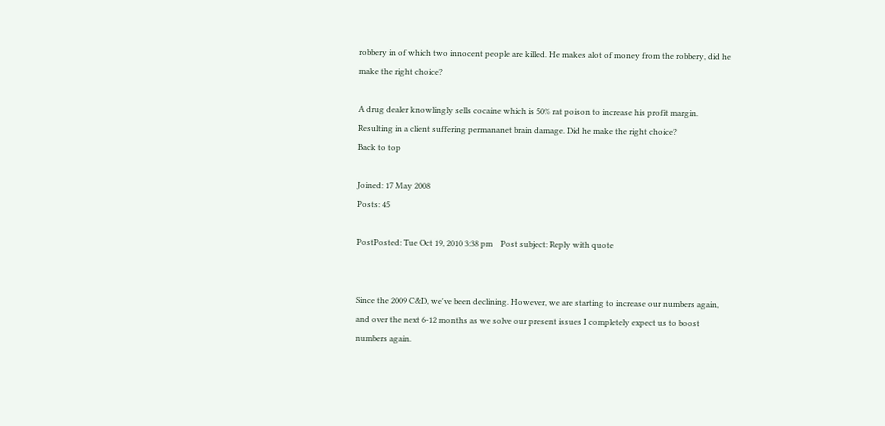robbery in of which two innocent people are killed. He makes alot of money from the robbery, did he make the right choice?

A drug dealer knowlingly sells cocaine which is 50% rat poison to increase his profit margin. Resulting in a client suffering permananet brain damage. Did he make the right choice?
Back to top

Joined: 17 May 2008
Posts: 45

PostPosted: Tue Oct 19, 2010 3:38 pm    Post subject: Reply with quote


Since the 2009 C&D, we've been declining. However, we are starting to increase our numbers again, and over the next 6-12 months as we solve our present issues I completely expect us to boost numbers again.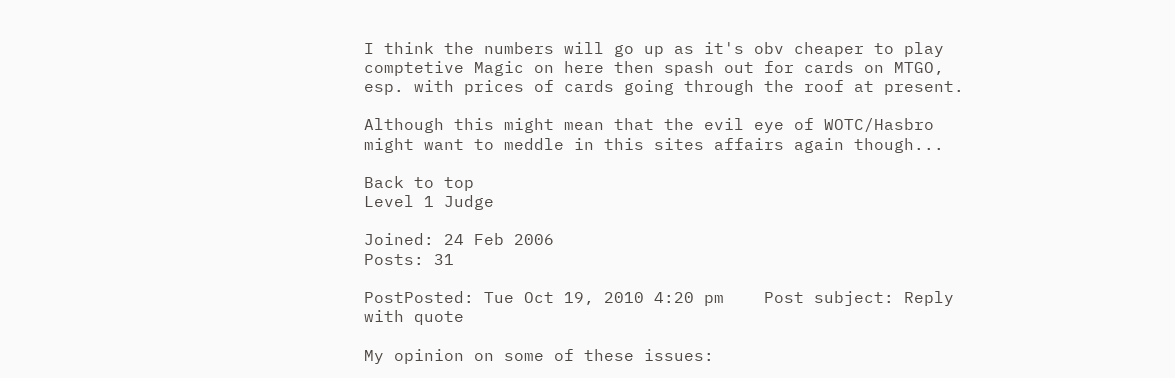I think the numbers will go up as it's obv cheaper to play comptetive Magic on here then spash out for cards on MTGO, esp. with prices of cards going through the roof at present.

Although this might mean that the evil eye of WOTC/Hasbro might want to meddle in this sites affairs again though...

Back to top
Level 1 Judge

Joined: 24 Feb 2006
Posts: 31

PostPosted: Tue Oct 19, 2010 4:20 pm    Post subject: Reply with quote

My opinion on some of these issues: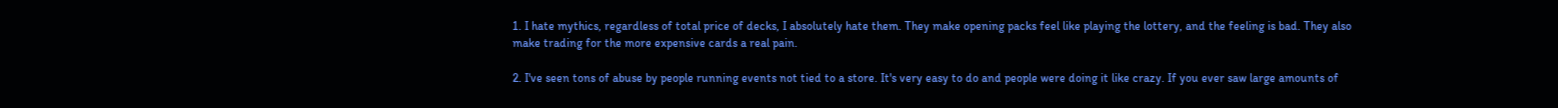1. I hate mythics, regardless of total price of decks, I absolutely hate them. They make opening packs feel like playing the lottery, and the feeling is bad. They also make trading for the more expensive cards a real pain.

2. I've seen tons of abuse by people running events not tied to a store. It's very easy to do and people were doing it like crazy. If you ever saw large amounts of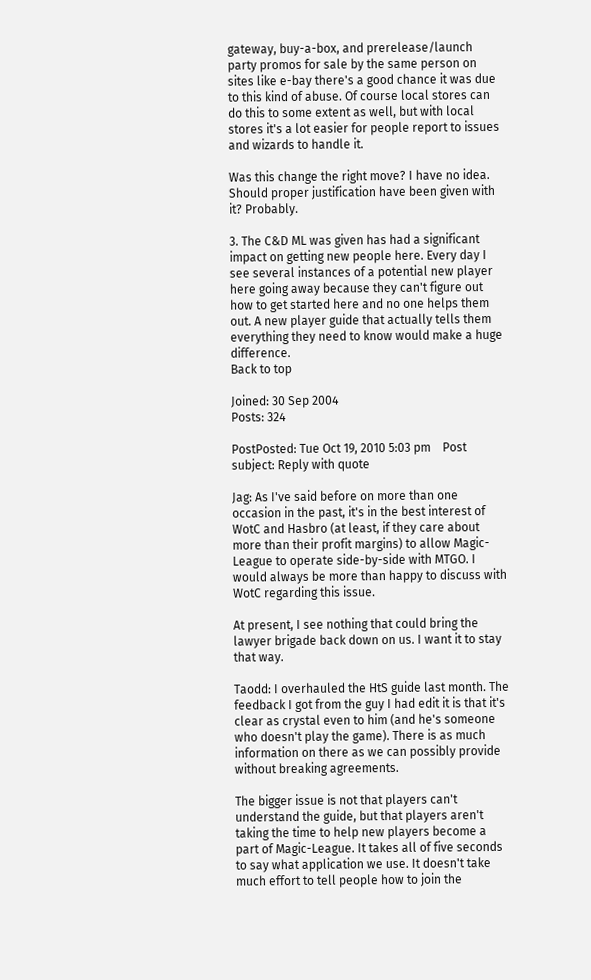gateway, buy-a-box, and prerelease/launch party promos for sale by the same person on sites like e-bay there's a good chance it was due to this kind of abuse. Of course local stores can do this to some extent as well, but with local stores it's a lot easier for people report to issues and wizards to handle it.

Was this change the right move? I have no idea. Should proper justification have been given with it? Probably.

3. The C&D ML was given has had a significant impact on getting new people here. Every day I see several instances of a potential new player here going away because they can't figure out how to get started here and no one helps them out. A new player guide that actually tells them everything they need to know would make a huge difference.
Back to top

Joined: 30 Sep 2004
Posts: 324

PostPosted: Tue Oct 19, 2010 5:03 pm    Post subject: Reply with quote

Jag: As I've said before on more than one occasion in the past, it's in the best interest of WotC and Hasbro (at least, if they care about more than their profit margins) to allow Magic-League to operate side-by-side with MTGO. I would always be more than happy to discuss with WotC regarding this issue.

At present, I see nothing that could bring the lawyer brigade back down on us. I want it to stay that way.

Taodd: I overhauled the HtS guide last month. The feedback I got from the guy I had edit it is that it's clear as crystal even to him (and he's someone who doesn't play the game). There is as much information on there as we can possibly provide without breaking agreements.

The bigger issue is not that players can't understand the guide, but that players aren't taking the time to help new players become a part of Magic-League. It takes all of five seconds to say what application we use. It doesn't take much effort to tell people how to join the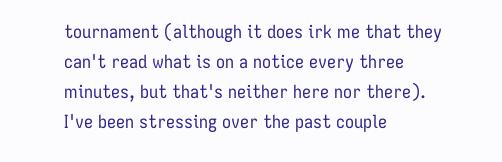tournament (although it does irk me that they can't read what is on a notice every three minutes, but that's neither here nor there). I've been stressing over the past couple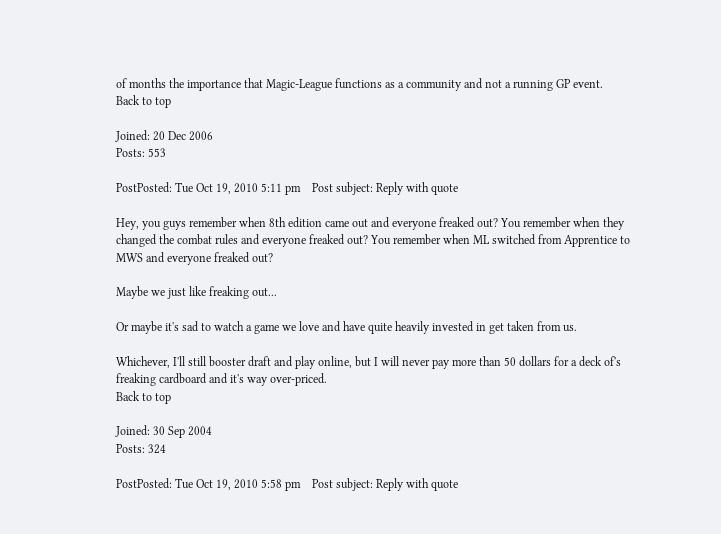of months the importance that Magic-League functions as a community and not a running GP event.
Back to top

Joined: 20 Dec 2006
Posts: 553

PostPosted: Tue Oct 19, 2010 5:11 pm    Post subject: Reply with quote

Hey, you guys remember when 8th edition came out and everyone freaked out? You remember when they changed the combat rules and everyone freaked out? You remember when ML switched from Apprentice to MWS and everyone freaked out?

Maybe we just like freaking out...

Or maybe it's sad to watch a game we love and have quite heavily invested in get taken from us.

Whichever, I'll still booster draft and play online, but I will never pay more than 50 dollars for a deck of's freaking cardboard and it's way over-priced.
Back to top

Joined: 30 Sep 2004
Posts: 324

PostPosted: Tue Oct 19, 2010 5:58 pm    Post subject: Reply with quote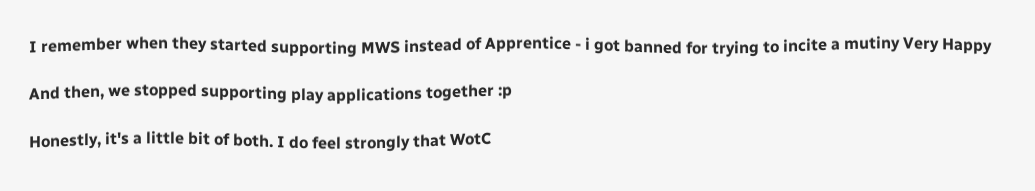I remember when they started supporting MWS instead of Apprentice - i got banned for trying to incite a mutiny Very Happy

And then, we stopped supporting play applications together :p

Honestly, it's a little bit of both. I do feel strongly that WotC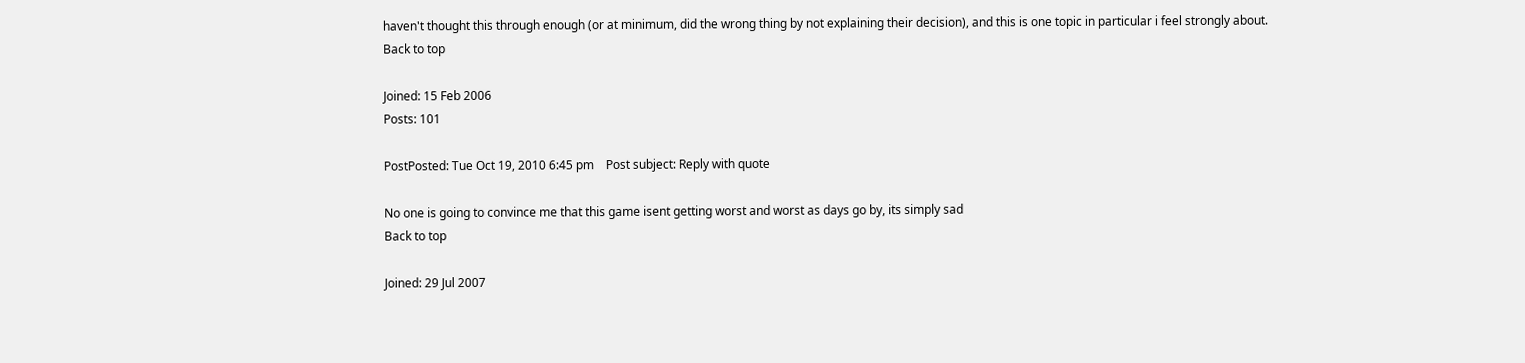haven't thought this through enough (or at minimum, did the wrong thing by not explaining their decision), and this is one topic in particular i feel strongly about.
Back to top

Joined: 15 Feb 2006
Posts: 101

PostPosted: Tue Oct 19, 2010 6:45 pm    Post subject: Reply with quote

No one is going to convince me that this game isent getting worst and worst as days go by, its simply sad
Back to top

Joined: 29 Jul 2007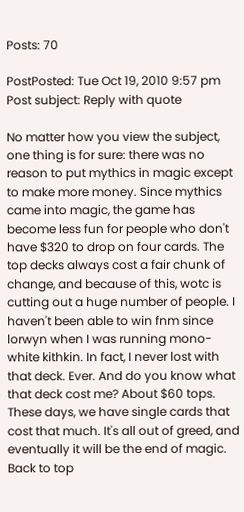Posts: 70

PostPosted: Tue Oct 19, 2010 9:57 pm    Post subject: Reply with quote

No matter how you view the subject, one thing is for sure: there was no reason to put mythics in magic except to make more money. Since mythics came into magic, the game has become less fun for people who don't have $320 to drop on four cards. The top decks always cost a fair chunk of change, and because of this, wotc is cutting out a huge number of people. I haven't been able to win fnm since lorwyn when I was running mono-white kithkin. In fact, I never lost with that deck. Ever. And do you know what that deck cost me? About $60 tops. These days, we have single cards that cost that much. It's all out of greed, and eventually it will be the end of magic.
Back to top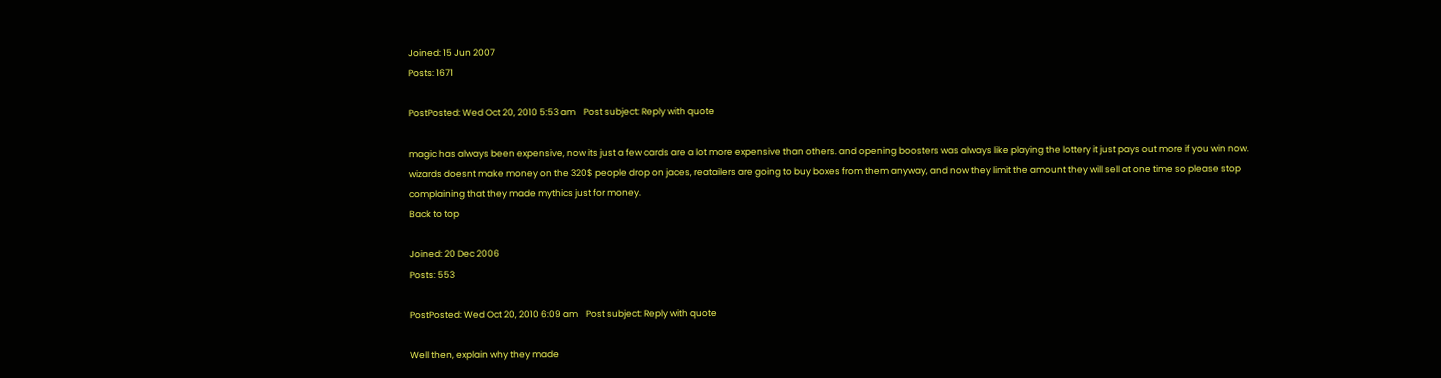Joined: 15 Jun 2007
Posts: 1671

PostPosted: Wed Oct 20, 2010 5:53 am    Post subject: Reply with quote

magic has always been expensive, now its just a few cards are a lot more expensive than others. and opening boosters was always like playing the lottery it just pays out more if you win now. wizards doesnt make money on the 320$ people drop on jaces, reatailers are going to buy boxes from them anyway, and now they limit the amount they will sell at one time so please stop complaining that they made mythics just for money.
Back to top

Joined: 20 Dec 2006
Posts: 553

PostPosted: Wed Oct 20, 2010 6:09 am    Post subject: Reply with quote

Well then, explain why they made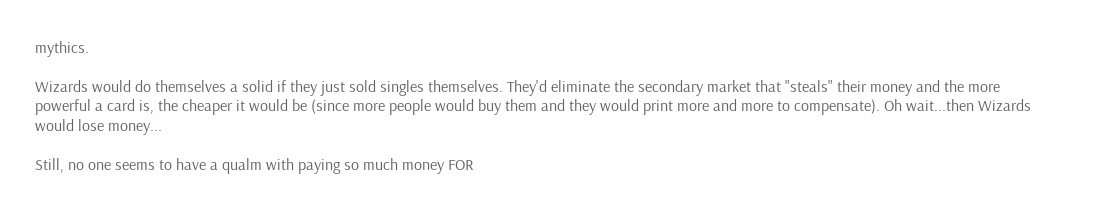mythics.

Wizards would do themselves a solid if they just sold singles themselves. They'd eliminate the secondary market that "steals" their money and the more powerful a card is, the cheaper it would be (since more people would buy them and they would print more and more to compensate). Oh wait...then Wizards would lose money...

Still, no one seems to have a qualm with paying so much money FOR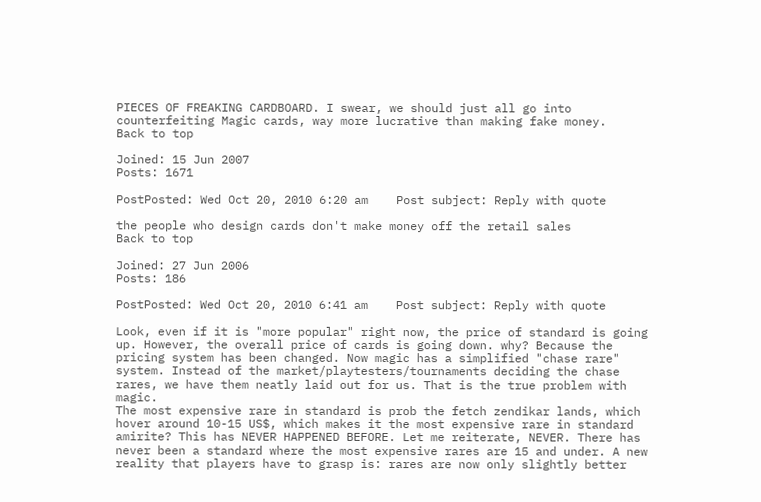PIECES OF FREAKING CARDBOARD. I swear, we should just all go into counterfeiting Magic cards, way more lucrative than making fake money.
Back to top

Joined: 15 Jun 2007
Posts: 1671

PostPosted: Wed Oct 20, 2010 6:20 am    Post subject: Reply with quote

the people who design cards don't make money off the retail sales
Back to top

Joined: 27 Jun 2006
Posts: 186

PostPosted: Wed Oct 20, 2010 6:41 am    Post subject: Reply with quote

Look, even if it is "more popular" right now, the price of standard is going up. However, the overall price of cards is going down. why? Because the pricing system has been changed. Now magic has a simplified "chase rare" system. Instead of the market/playtesters/tournaments deciding the chase rares, we have them neatly laid out for us. That is the true problem with magic.
The most expensive rare in standard is prob the fetch zendikar lands, which hover around 10-15 US$, which makes it the most expensive rare in standard amirite? This has NEVER HAPPENED BEFORE. Let me reiterate, NEVER. There has never been a standard where the most expensive rares are 15 and under. A new reality that players have to grasp is: rares are now only slightly better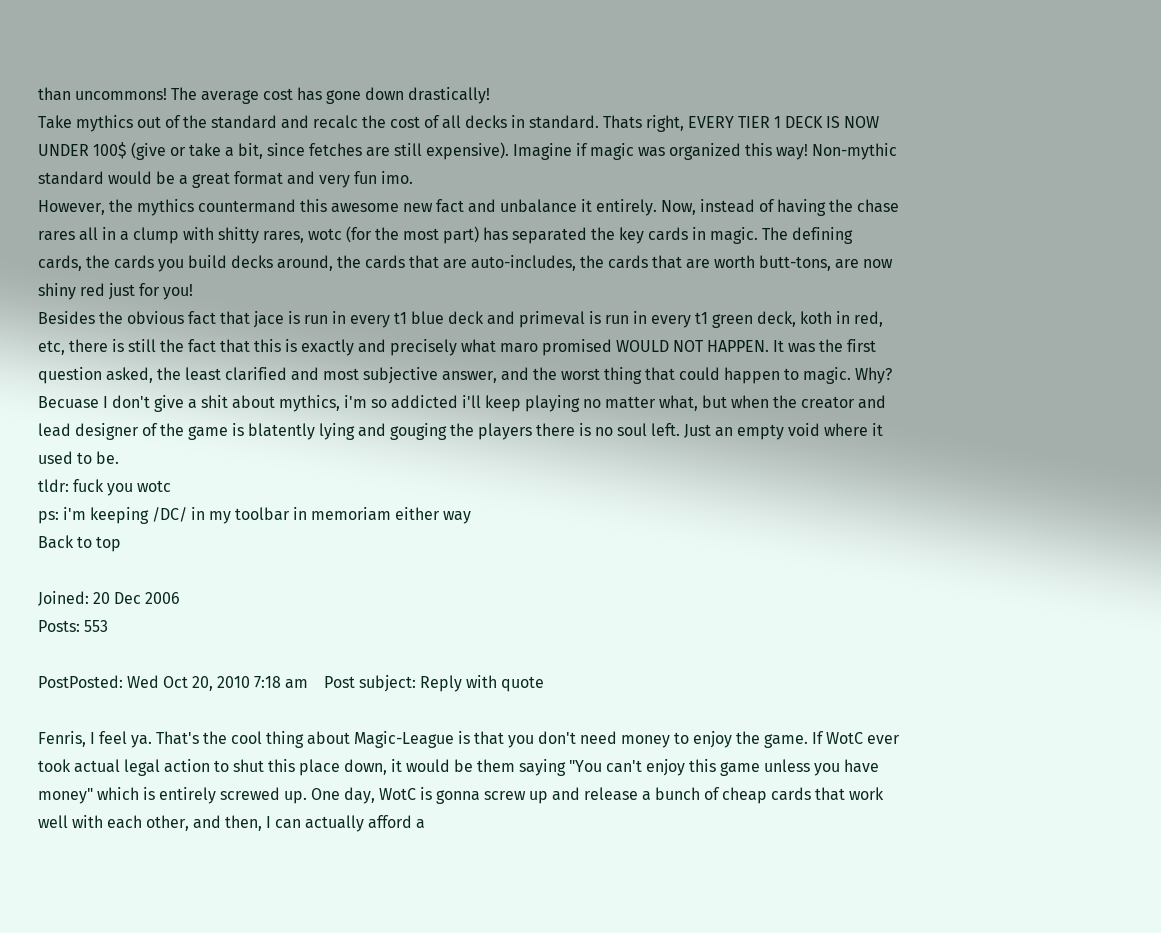than uncommons! The average cost has gone down drastically!
Take mythics out of the standard and recalc the cost of all decks in standard. Thats right, EVERY TIER 1 DECK IS NOW UNDER 100$ (give or take a bit, since fetches are still expensive). Imagine if magic was organized this way! Non-mythic standard would be a great format and very fun imo.
However, the mythics countermand this awesome new fact and unbalance it entirely. Now, instead of having the chase rares all in a clump with shitty rares, wotc (for the most part) has separated the key cards in magic. The defining cards, the cards you build decks around, the cards that are auto-includes, the cards that are worth butt-tons, are now shiny red just for you!
Besides the obvious fact that jace is run in every t1 blue deck and primeval is run in every t1 green deck, koth in red, etc, there is still the fact that this is exactly and precisely what maro promised WOULD NOT HAPPEN. It was the first question asked, the least clarified and most subjective answer, and the worst thing that could happen to magic. Why? Becuase I don't give a shit about mythics, i'm so addicted i'll keep playing no matter what, but when the creator and lead designer of the game is blatently lying and gouging the players there is no soul left. Just an empty void where it used to be.
tldr: fuck you wotc
ps: i'm keeping /DC/ in my toolbar in memoriam either way
Back to top

Joined: 20 Dec 2006
Posts: 553

PostPosted: Wed Oct 20, 2010 7:18 am    Post subject: Reply with quote

Fenris, I feel ya. That's the cool thing about Magic-League is that you don't need money to enjoy the game. If WotC ever took actual legal action to shut this place down, it would be them saying "You can't enjoy this game unless you have money" which is entirely screwed up. One day, WotC is gonna screw up and release a bunch of cheap cards that work well with each other, and then, I can actually afford a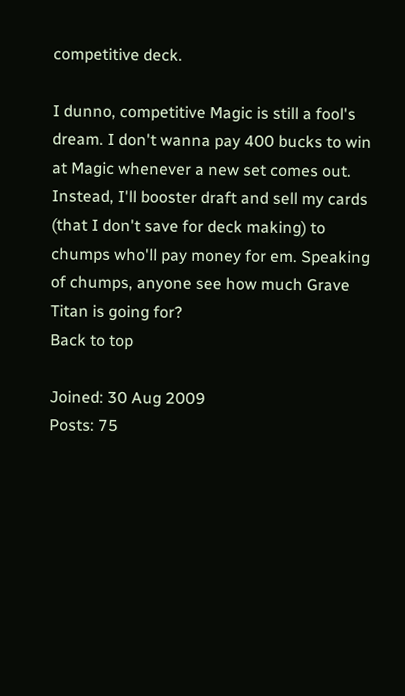competitive deck.

I dunno, competitive Magic is still a fool's dream. I don't wanna pay 400 bucks to win at Magic whenever a new set comes out. Instead, I'll booster draft and sell my cards (that I don't save for deck making) to chumps who'll pay money for em. Speaking of chumps, anyone see how much Grave Titan is going for?
Back to top

Joined: 30 Aug 2009
Posts: 75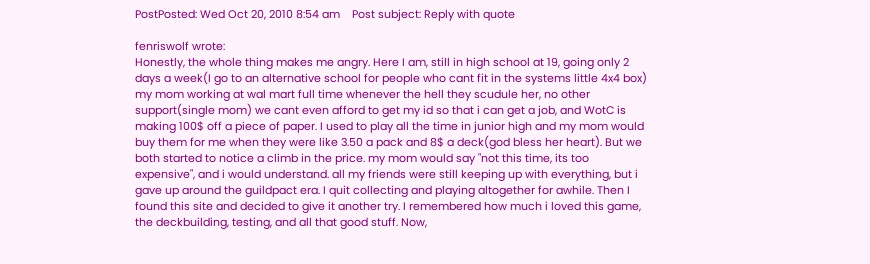PostPosted: Wed Oct 20, 2010 8:54 am    Post subject: Reply with quote

fenriswolf wrote:
Honestly, the whole thing makes me angry. Here I am, still in high school at 19, going only 2 days a week(I go to an alternative school for people who cant fit in the systems little 4x4 box) my mom working at wal mart full time whenever the hell they scudule her, no other support(single mom) we cant even afford to get my id so that i can get a job, and WotC is making 100$ off a piece of paper. I used to play all the time in junior high and my mom would buy them for me when they were like 3.50 a pack and 8$ a deck(god bless her heart). But we both started to notice a climb in the price. my mom would say "not this time, its too expensive", and i would understand. all my friends were still keeping up with everything, but i gave up around the guildpact era. I quit collecting and playing altogether for awhile. Then I found this site and decided to give it another try. I remembered how much i loved this game, the deckbuilding, testing, and all that good stuff. Now,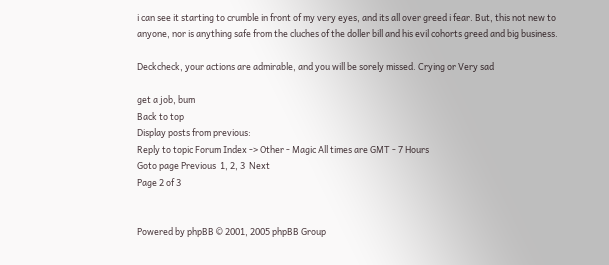i can see it starting to crumble in front of my very eyes, and its all over greed i fear. But, this not new to anyone, nor is anything safe from the cluches of the doller bill and his evil cohorts greed and big business.

Deckcheck, your actions are admirable, and you will be sorely missed. Crying or Very sad

get a job, bum
Back to top
Display posts from previous:
Reply to topic Forum Index -> Other - Magic All times are GMT - 7 Hours
Goto page Previous  1, 2, 3  Next
Page 2 of 3


Powered by phpBB © 2001, 2005 phpBB Group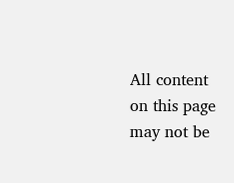All content on this page may not be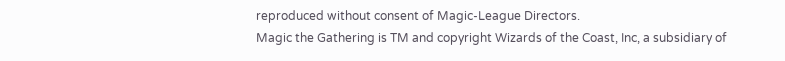reproduced without consent of Magic-League Directors.
Magic the Gathering is TM and copyright Wizards of the Coast, Inc, a subsidiary of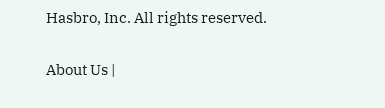Hasbro, Inc. All rights reserved.

About Us |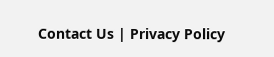Contact Us | Privacy Policy